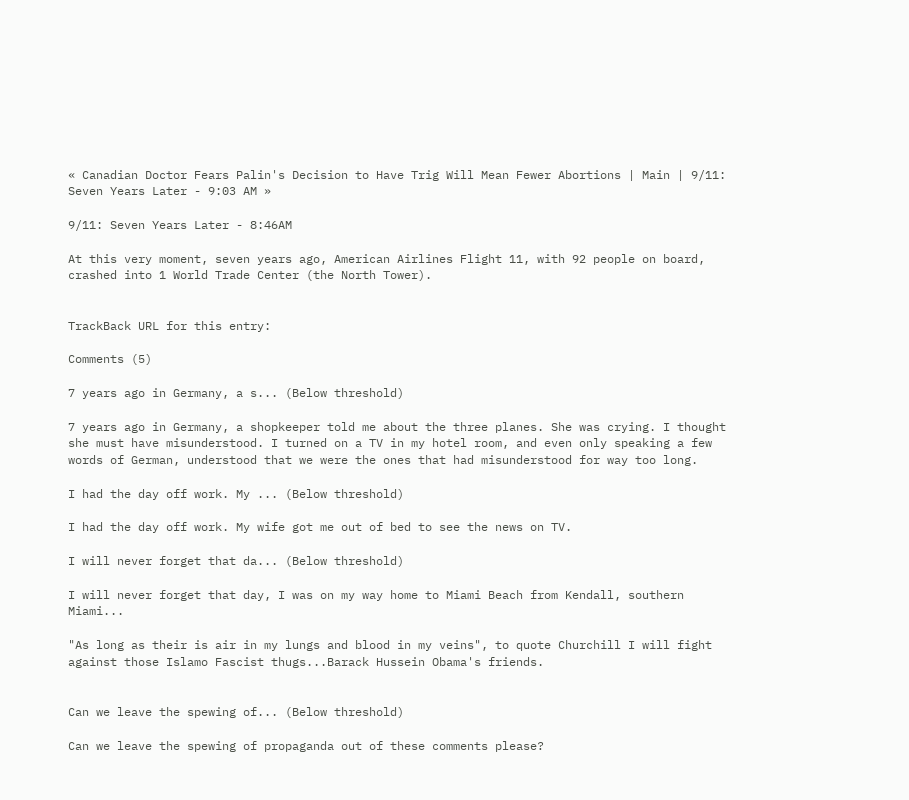« Canadian Doctor Fears Palin's Decision to Have Trig Will Mean Fewer Abortions | Main | 9/11: Seven Years Later - 9:03 AM »

9/11: Seven Years Later - 8:46AM

At this very moment, seven years ago, American Airlines Flight 11, with 92 people on board, crashed into 1 World Trade Center (the North Tower).


TrackBack URL for this entry:

Comments (5)

7 years ago in Germany, a s... (Below threshold)

7 years ago in Germany, a shopkeeper told me about the three planes. She was crying. I thought she must have misunderstood. I turned on a TV in my hotel room, and even only speaking a few words of German, understood that we were the ones that had misunderstood for way too long.

I had the day off work. My ... (Below threshold)

I had the day off work. My wife got me out of bed to see the news on TV.

I will never forget that da... (Below threshold)

I will never forget that day, I was on my way home to Miami Beach from Kendall, southern Miami...

"As long as their is air in my lungs and blood in my veins", to quote Churchill I will fight against those Islamo Fascist thugs...Barack Hussein Obama's friends.


Can we leave the spewing of... (Below threshold)

Can we leave the spewing of propaganda out of these comments please?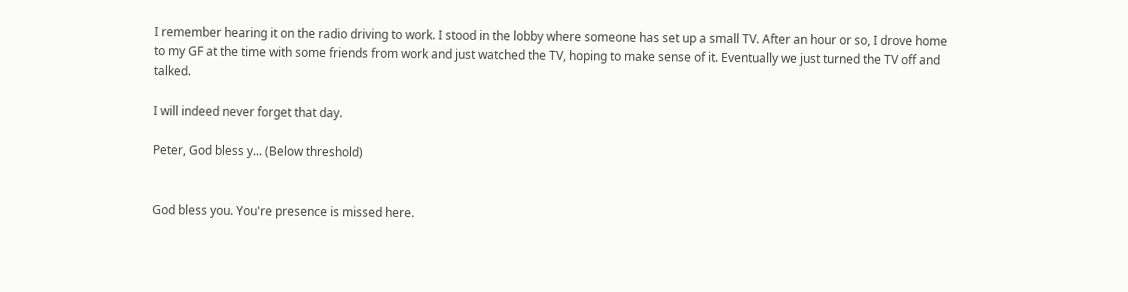I remember hearing it on the radio driving to work. I stood in the lobby where someone has set up a small TV. After an hour or so, I drove home to my GF at the time with some friends from work and just watched the TV, hoping to make sense of it. Eventually we just turned the TV off and talked.

I will indeed never forget that day.

Peter, God bless y... (Below threshold)


God bless you. You're presence is missed here.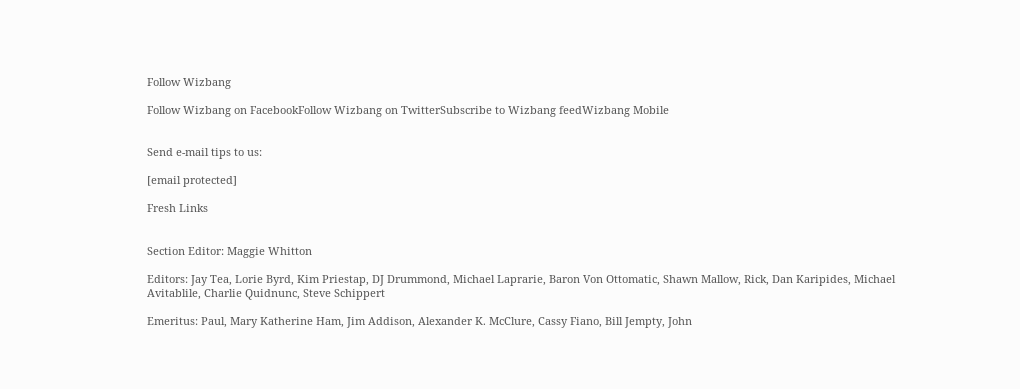Follow Wizbang

Follow Wizbang on FacebookFollow Wizbang on TwitterSubscribe to Wizbang feedWizbang Mobile


Send e-mail tips to us:

[email protected]

Fresh Links


Section Editor: Maggie Whitton

Editors: Jay Tea, Lorie Byrd, Kim Priestap, DJ Drummond, Michael Laprarie, Baron Von Ottomatic, Shawn Mallow, Rick, Dan Karipides, Michael Avitablile, Charlie Quidnunc, Steve Schippert

Emeritus: Paul, Mary Katherine Ham, Jim Addison, Alexander K. McClure, Cassy Fiano, Bill Jempty, John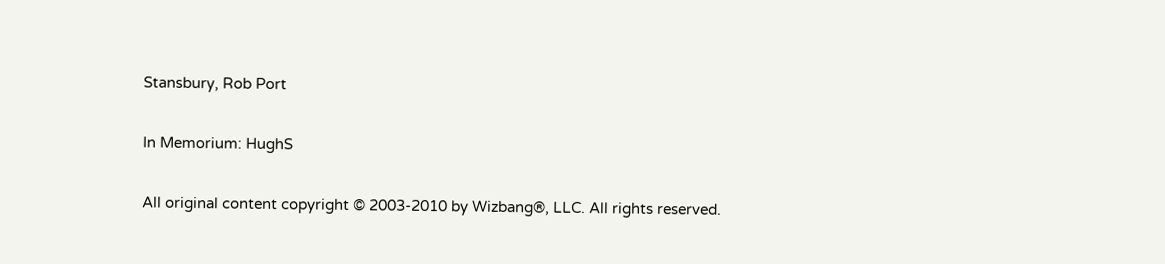Stansbury, Rob Port

In Memorium: HughS

All original content copyright © 2003-2010 by Wizbang®, LLC. All rights reserved.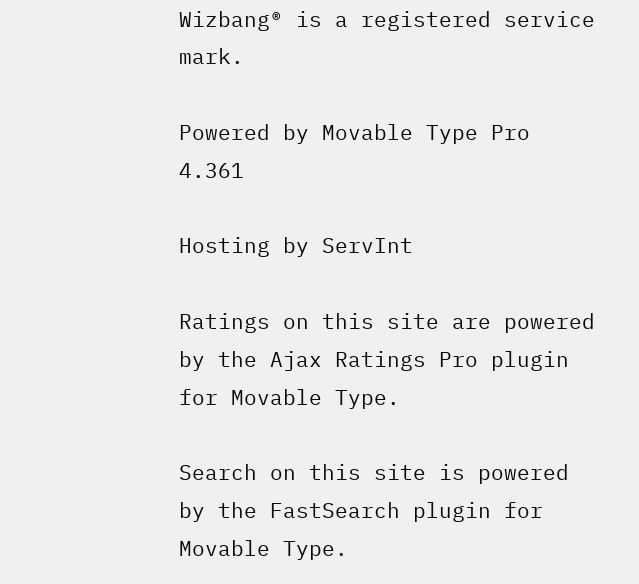Wizbang® is a registered service mark.

Powered by Movable Type Pro 4.361

Hosting by ServInt

Ratings on this site are powered by the Ajax Ratings Pro plugin for Movable Type.

Search on this site is powered by the FastSearch plugin for Movable Type.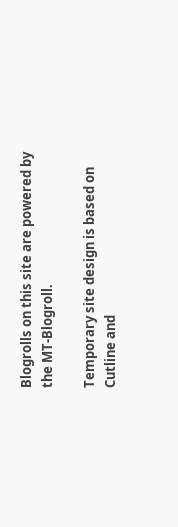Blogrolls on this site are powered by the MT-Blogroll.

Temporary site design is based on Cutline and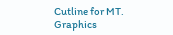Cutline for MT. Graphics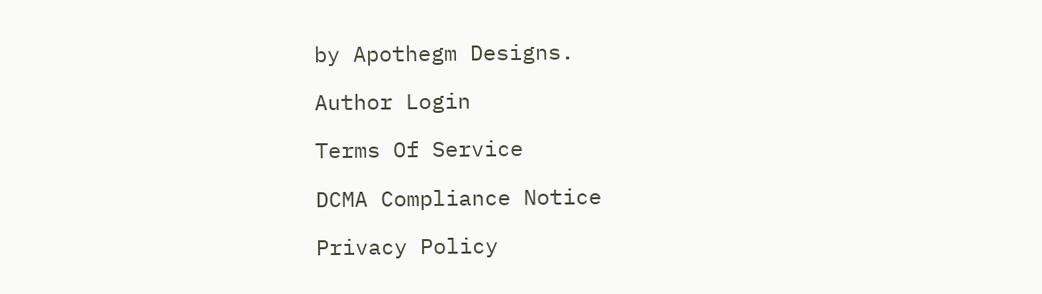by Apothegm Designs.

Author Login

Terms Of Service

DCMA Compliance Notice

Privacy Policy